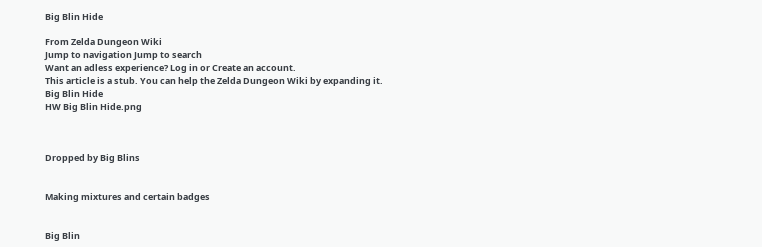Big Blin Hide

From Zelda Dungeon Wiki
Jump to navigation Jump to search
Want an adless experience? Log in or Create an account.
This article is a stub. You can help the Zelda Dungeon Wiki by expanding it.
Big Blin Hide
HW Big Blin Hide.png



Dropped by Big Blins


Making mixtures and certain badges


Big Blin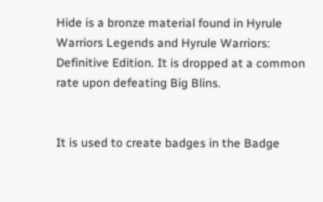Hide is a bronze material found in Hyrule Warriors Legends and Hyrule Warriors: Definitive Edition. It is dropped at a common rate upon defeating Big Blins.


It is used to create badges in the Badge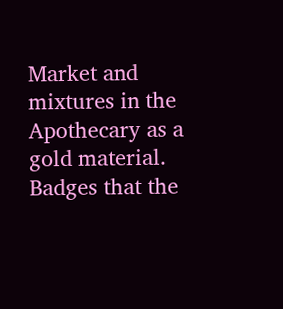Market and mixtures in the Apothecary as a gold material. Badges that the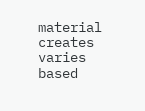material creates varies based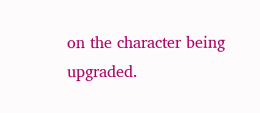on the character being upgraded.